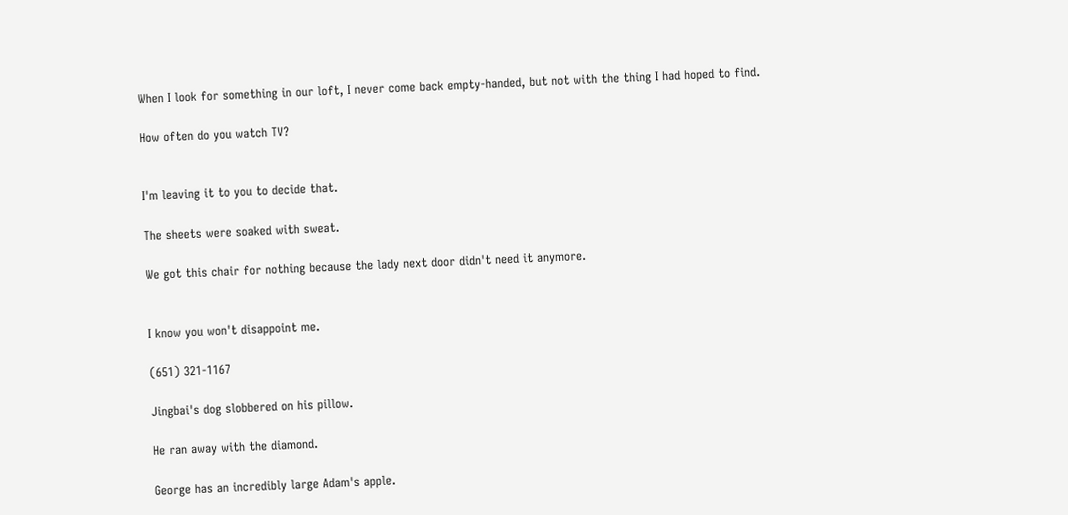When I look for something in our loft, I never come back empty-handed, but not with the thing I had hoped to find.

How often do you watch TV?


I'm leaving it to you to decide that.

The sheets were soaked with sweat.

We got this chair for nothing because the lady next door didn't need it anymore.


I know you won't disappoint me.

(651) 321-1167

Jingbai's dog slobbered on his pillow.

He ran away with the diamond.

George has an incredibly large Adam's apple.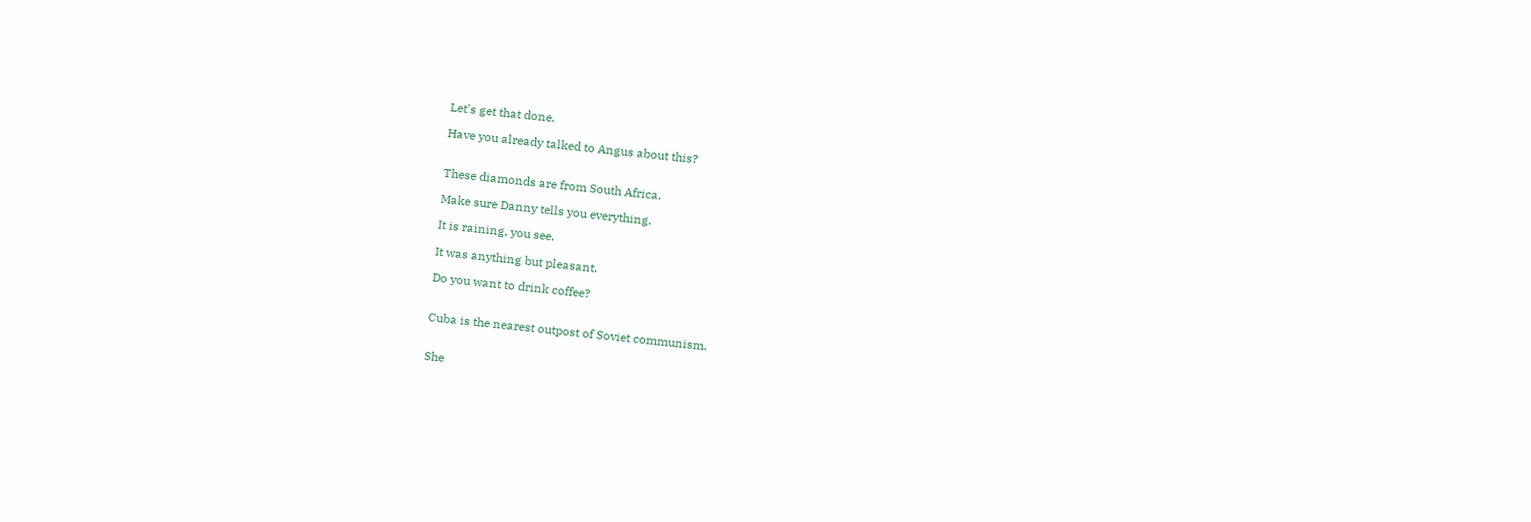Let's get that done.

Have you already talked to Angus about this?


These diamonds are from South Africa.

Make sure Danny tells you everything.

It is raining, you see.

It was anything but pleasant.

Do you want to drink coffee?


Cuba is the nearest outpost of Soviet communism.


She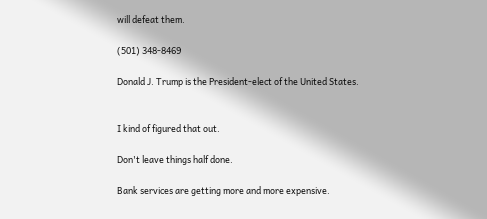will defeat them.

(501) 348-8469

Donald J. Trump is the President-elect of the United States.


I kind of figured that out.

Don't leave things half done.

Bank services are getting more and more expensive.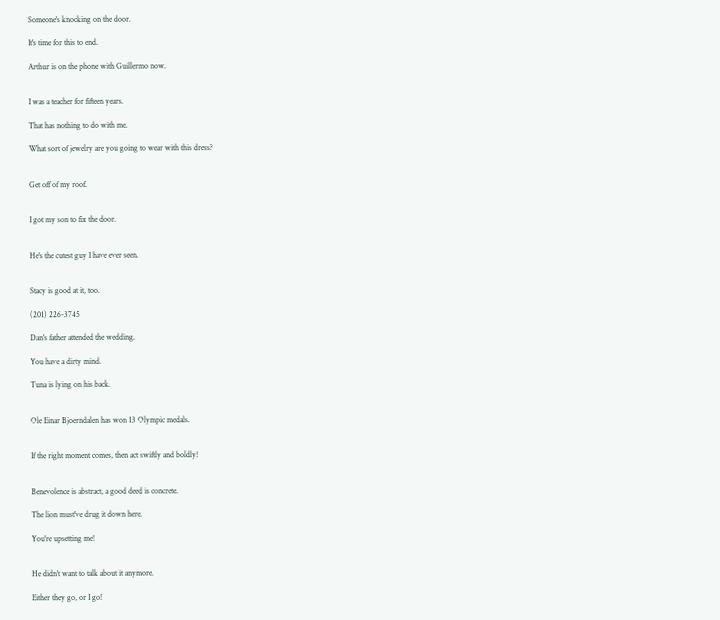Someone's knocking on the door.

It's time for this to end.

Arthur is on the phone with Guillermo now.


I was a teacher for fifteen years.

That has nothing to do with me.

What sort of jewelry are you going to wear with this dress?


Get off of my roof.


I got my son to fix the door.


He's the cutest guy I have ever seen.


Stacy is good at it, too.

(201) 226-3745

Dan's father attended the wedding.

You have a dirty mind.

Tuna is lying on his back.


Ole Einar Bjoerndalen has won 13 Olympic medals.


If the right moment comes, then act swiftly and boldly!


Benevolence is abstract, a good deed is concrete.

The lion must've drug it down here.

You're upsetting me!


He didn't want to talk about it anymore.

Either they go, or I go!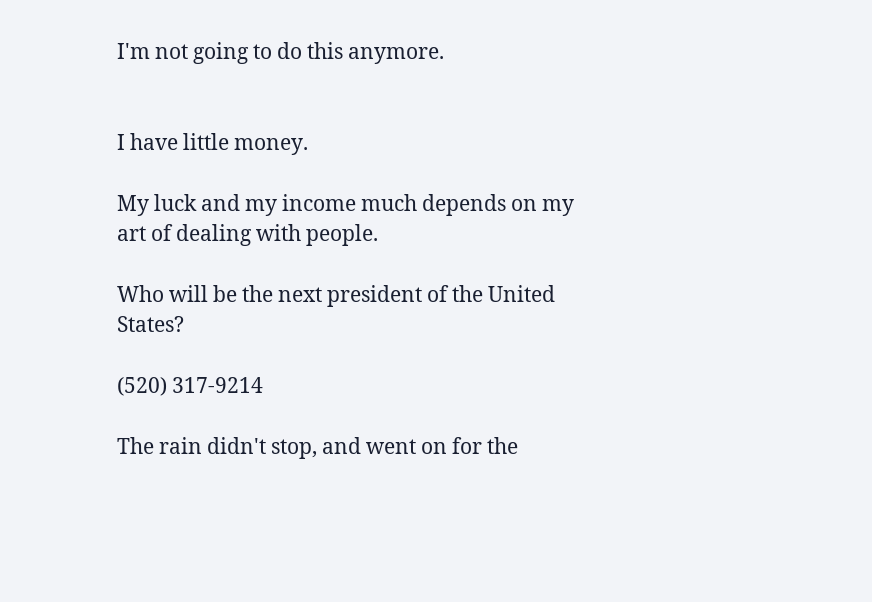I'm not going to do this anymore.


I have little money.

My luck and my income much depends on my art of dealing with people.

Who will be the next president of the United States?

(520) 317-9214

The rain didn't stop, and went on for the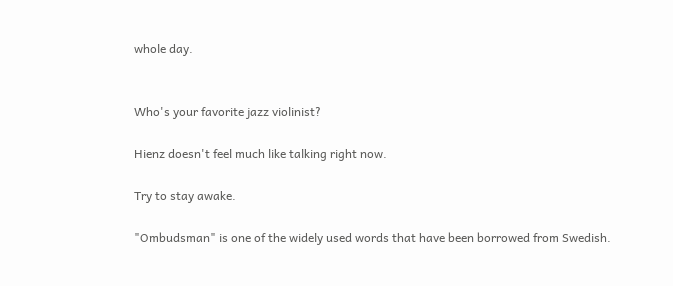whole day.


Who's your favorite jazz violinist?

Hienz doesn't feel much like talking right now.

Try to stay awake.

"Ombudsman" is one of the widely used words that have been borrowed from Swedish.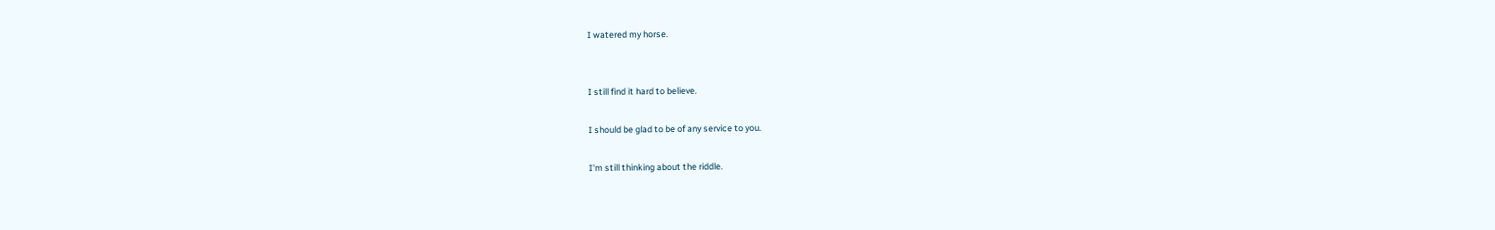I watered my horse.


I still find it hard to believe.

I should be glad to be of any service to you.

I'm still thinking about the riddle.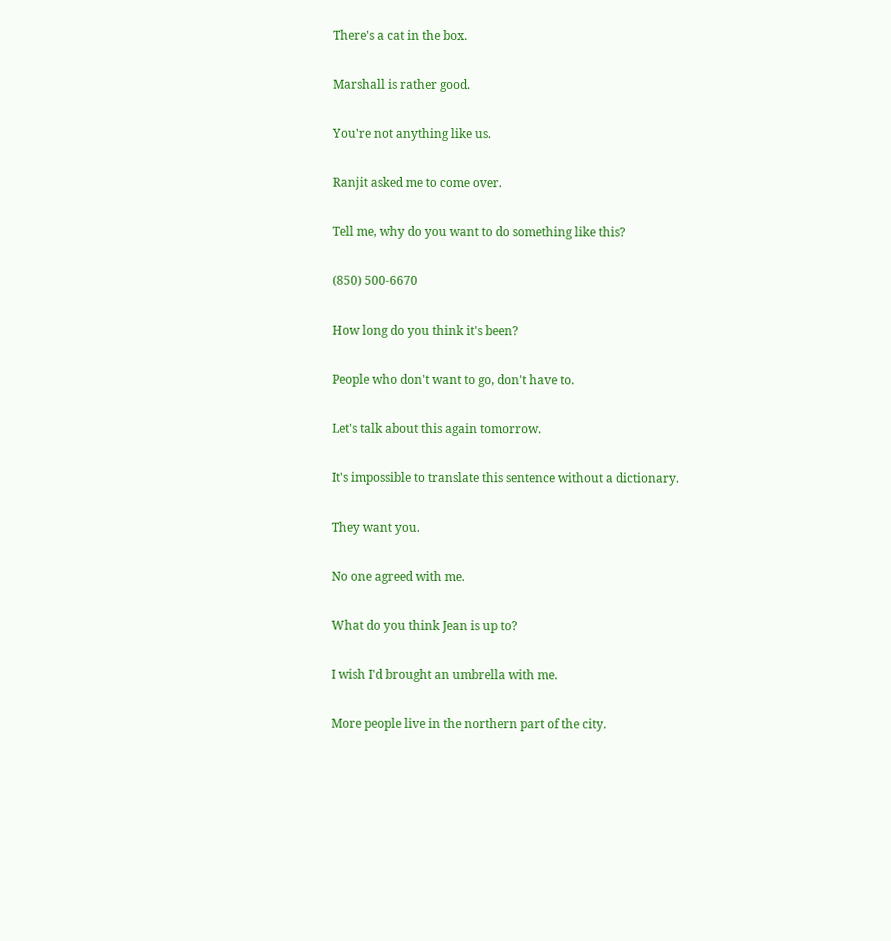There's a cat in the box.

Marshall is rather good.

You're not anything like us.

Ranjit asked me to come over.

Tell me, why do you want to do something like this?

(850) 500-6670

How long do you think it's been?

People who don't want to go, don't have to.

Let's talk about this again tomorrow.

It's impossible to translate this sentence without a dictionary.

They want you.

No one agreed with me.

What do you think Jean is up to?

I wish I'd brought an umbrella with me.

More people live in the northern part of the city.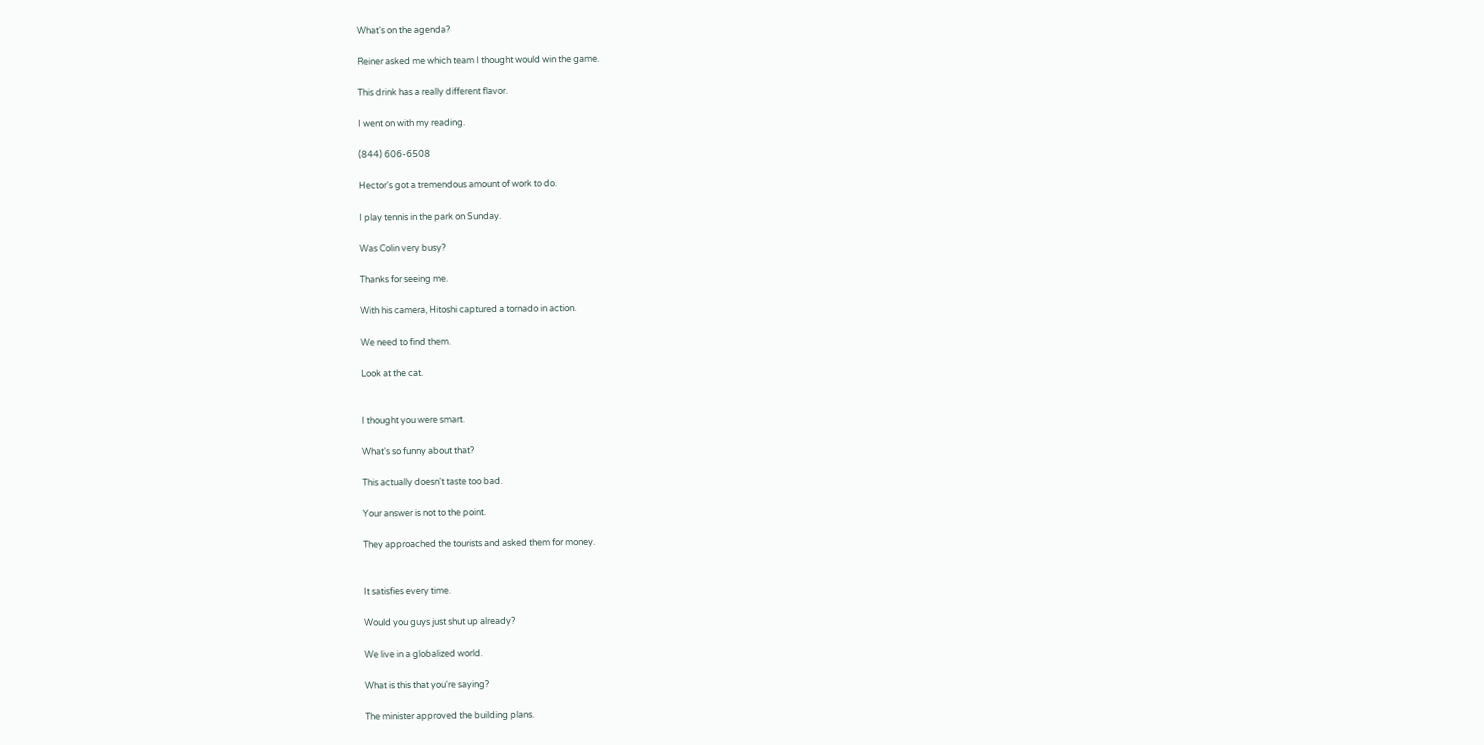What's on the agenda?

Reiner asked me which team I thought would win the game.

This drink has a really different flavor.

I went on with my reading.

(844) 606-6508

Hector's got a tremendous amount of work to do.

I play tennis in the park on Sunday.

Was Colin very busy?

Thanks for seeing me.

With his camera, Hitoshi captured a tornado in action.

We need to find them.

Look at the cat.


I thought you were smart.

What's so funny about that?

This actually doesn't taste too bad.

Your answer is not to the point.

They approached the tourists and asked them for money.


It satisfies every time.

Would you guys just shut up already?

We live in a globalized world.

What is this that you're saying?

The minister approved the building plans.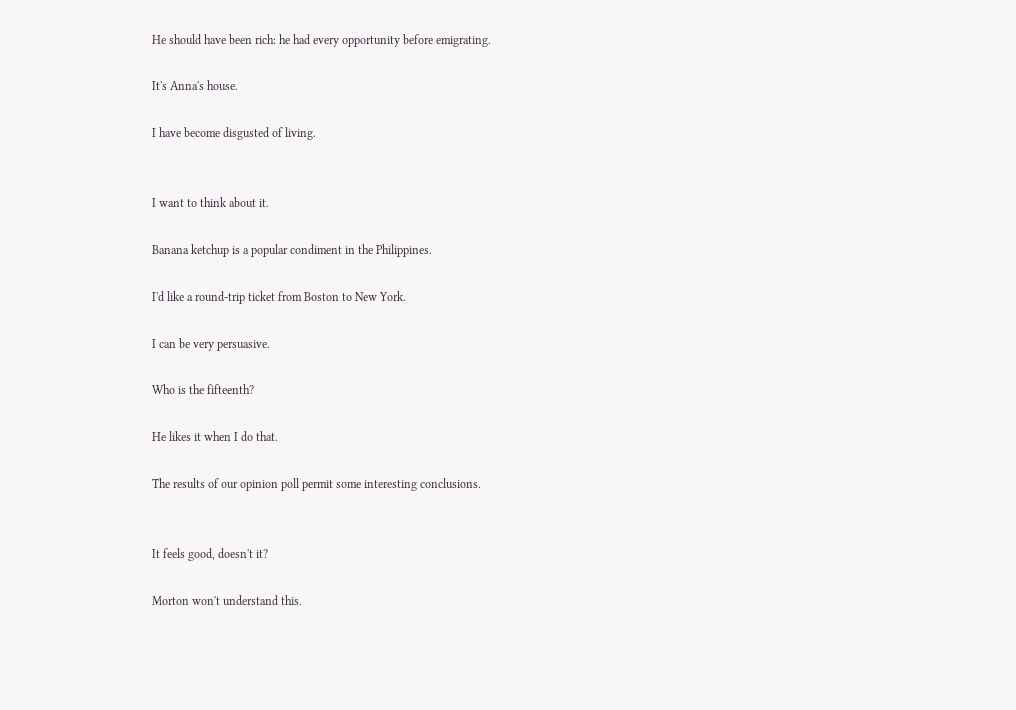He should have been rich: he had every opportunity before emigrating.

It's Anna's house.

I have become disgusted of living.


I want to think about it.

Banana ketchup is a popular condiment in the Philippines.

I'd like a round-trip ticket from Boston to New York.

I can be very persuasive.

Who is the fifteenth?

He likes it when I do that.

The results of our opinion poll permit some interesting conclusions.


It feels good, doesn't it?

Morton won't understand this.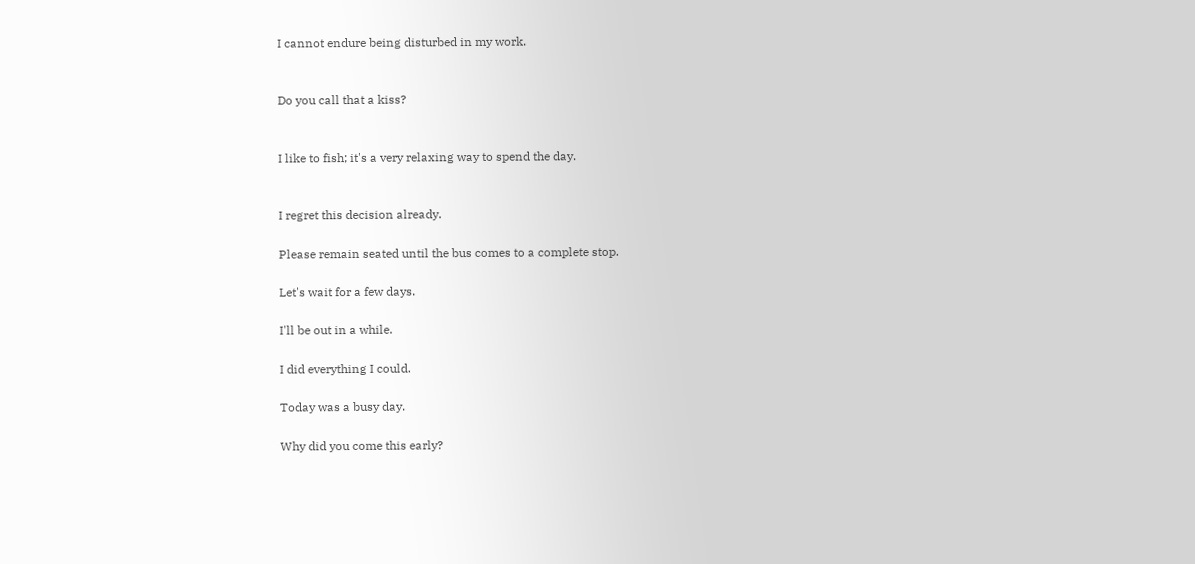I cannot endure being disturbed in my work.


Do you call that a kiss?


I like to fish; it's a very relaxing way to spend the day.


I regret this decision already.

Please remain seated until the bus comes to a complete stop.

Let's wait for a few days.

I'll be out in a while.

I did everything I could.

Today was a busy day.

Why did you come this early?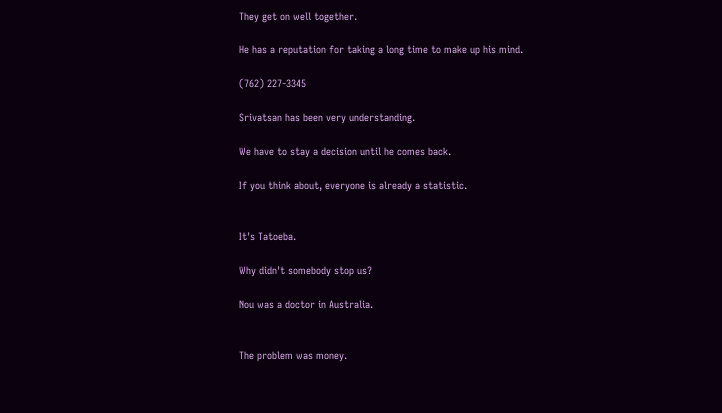They get on well together.

He has a reputation for taking a long time to make up his mind.

(762) 227-3345

Srivatsan has been very understanding.

We have to stay a decision until he comes back.

If you think about, everyone is already a statistic.


It's Tatoeba.

Why didn't somebody stop us?

Nou was a doctor in Australia.


The problem was money.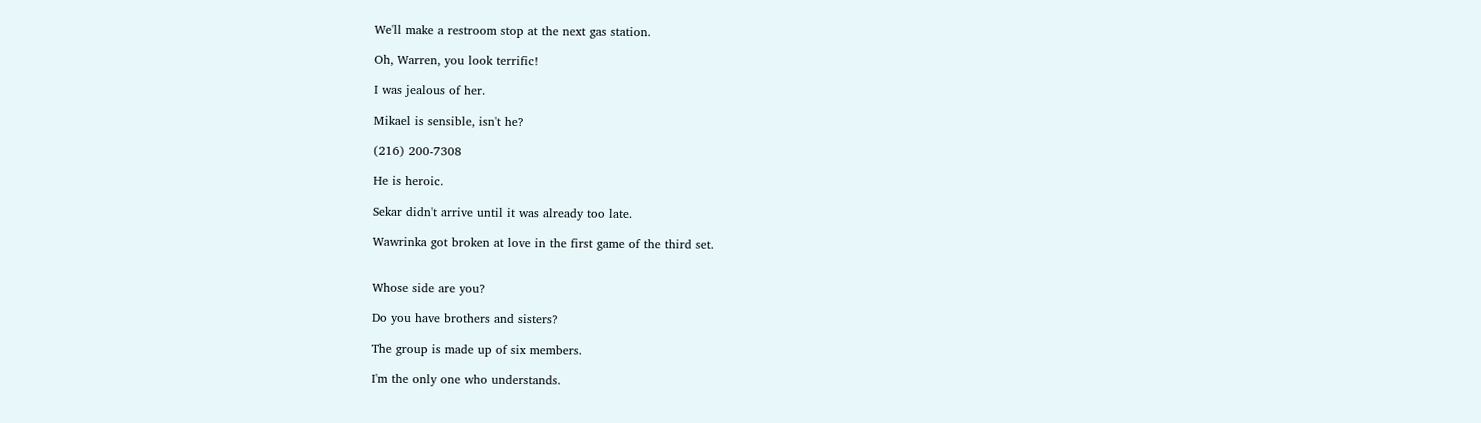We'll make a restroom stop at the next gas station.

Oh, Warren, you look terrific!

I was jealous of her.

Mikael is sensible, isn't he?

(216) 200-7308

He is heroic.

Sekar didn't arrive until it was already too late.

Wawrinka got broken at love in the first game of the third set.


Whose side are you?

Do you have brothers and sisters?

The group is made up of six members.

I'm the only one who understands.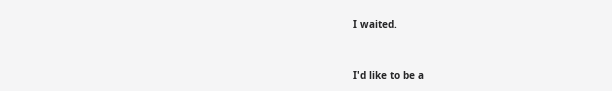I waited.


I'd like to be a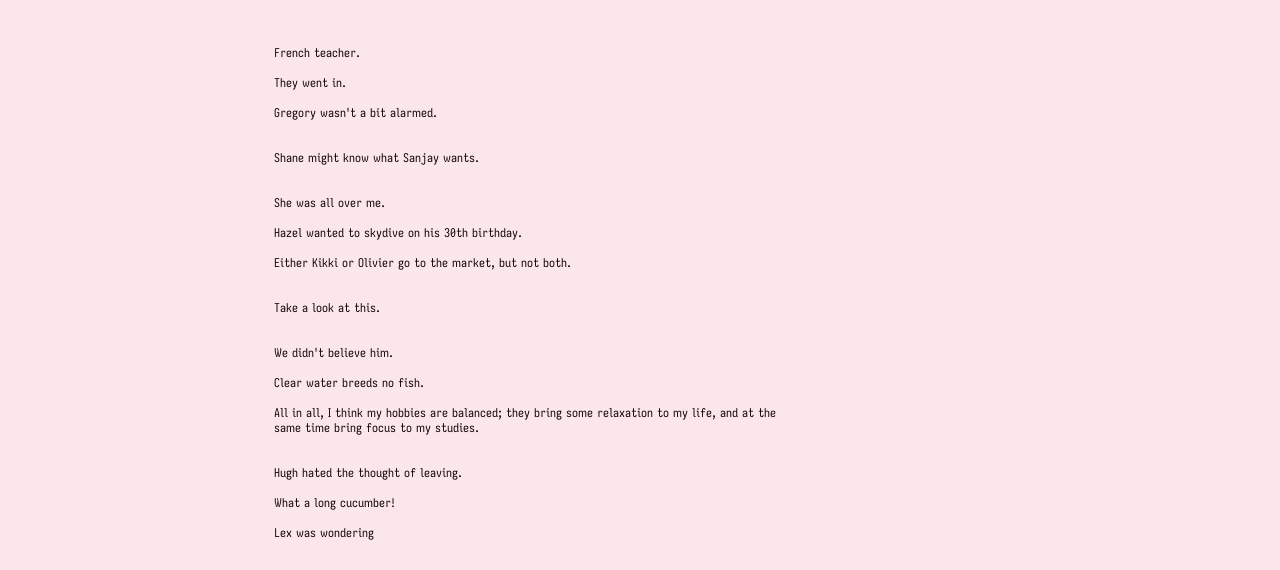French teacher.

They went in.

Gregory wasn't a bit alarmed.


Shane might know what Sanjay wants.


She was all over me.

Hazel wanted to skydive on his 30th birthday.

Either Kikki or Olivier go to the market, but not both.


Take a look at this.


We didn't believe him.

Clear water breeds no fish.

All in all, I think my hobbies are balanced; they bring some relaxation to my life, and at the same time bring focus to my studies.


Hugh hated the thought of leaving.

What a long cucumber!

Lex was wondering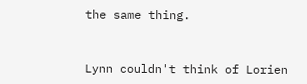the same thing.


Lynn couldn't think of Lorien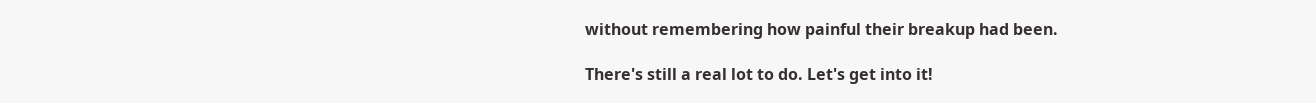without remembering how painful their breakup had been.

There's still a real lot to do. Let's get into it!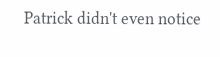Patrick didn't even notice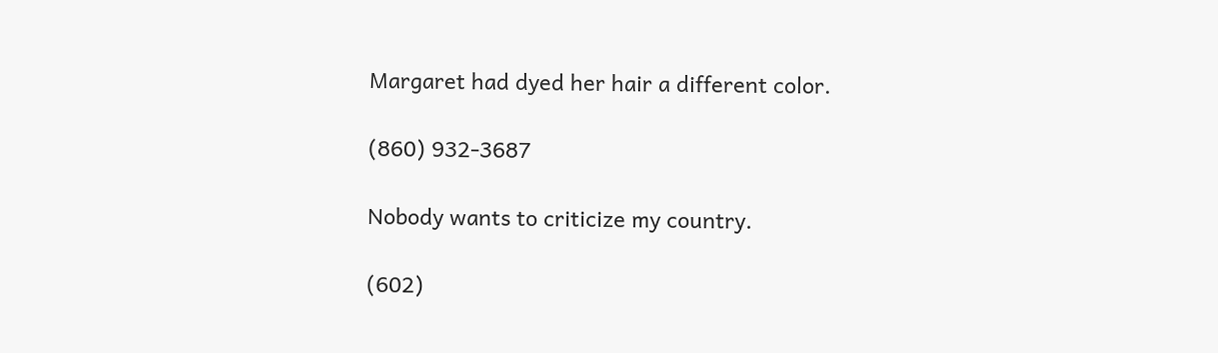Margaret had dyed her hair a different color.

(860) 932-3687

Nobody wants to criticize my country.

(602)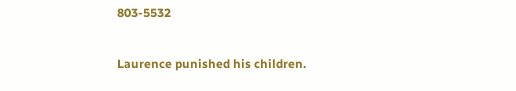803-5532

Laurence punished his children.